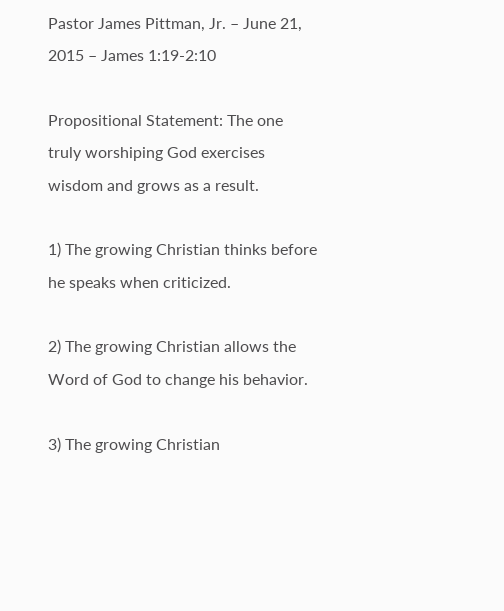Pastor James Pittman, Jr. – June 21, 2015 – James 1:19-2:10

Propositional Statement: The one truly worshiping God exercises wisdom and grows as a result.

1) The growing Christian thinks before he speaks when criticized.

2) The growing Christian allows the Word of God to change his behavior.

3) The growing Christian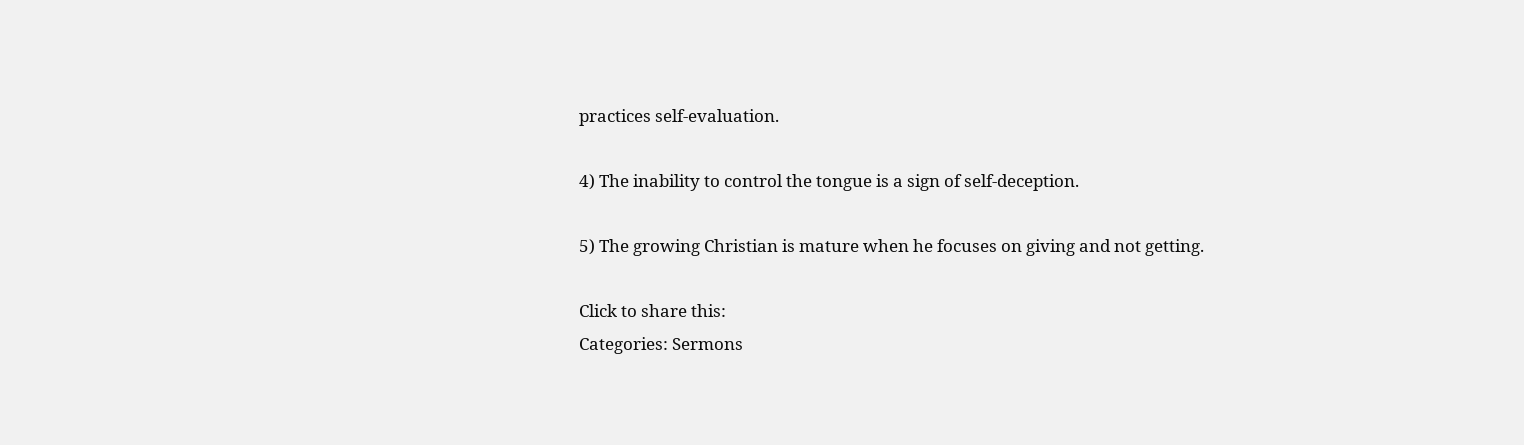practices self-evaluation.

4) The inability to control the tongue is a sign of self-deception.

5) The growing Christian is mature when he focuses on giving and not getting.

Click to share this:
Categories: Sermons